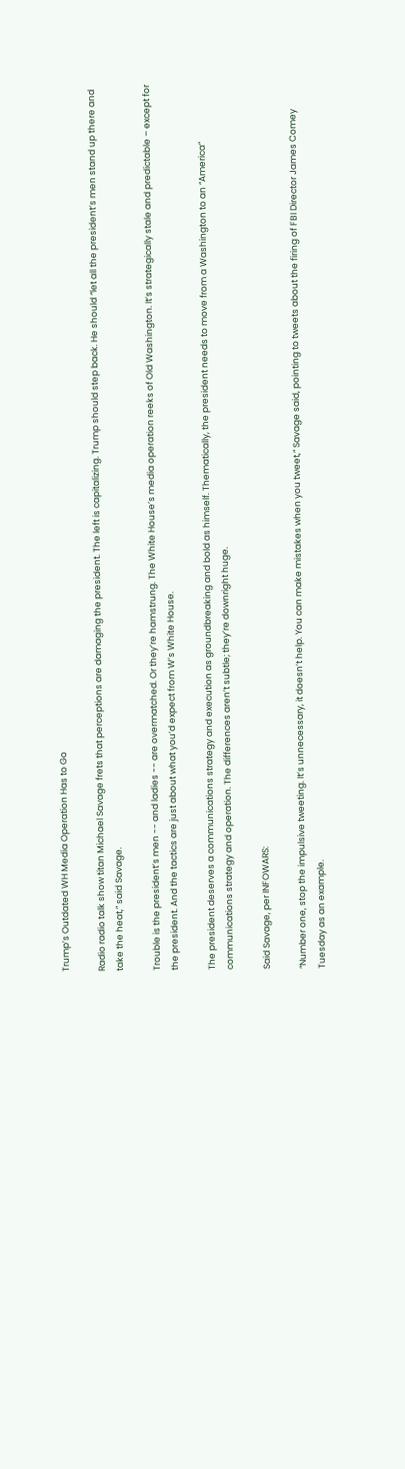Trump’s Outdated WH Media Operation Has to Go

Radio radio talk show titan Michael Savage frets that perceptions are damaging the president. The left is capitalizing. Trump should step back. He should “let all the president’s men stand up there and take the heat,” said Savage.

Trouble is the president’s men -- and ladies -- are overmatched. Or they’re hamstrung. The White House’s media operation reeks of Old Washington. It’s strategically stale and predictable – except for the president. And the tactics are just about what you’d expect from W’s White House.

The president deserves a communications strategy and execution as groundbreaking and bold as himself. Thematically, the president needs to move from a Washington to an “America” communications strategy and operation. The differences aren’t subtle; they’re downright huge.

Said Savage, per INFOWARS:

“Number one, stop the impulsive tweeting. It’s unnecessary, it doesn’t help. You can make mistakes when you tweet,” Savage said, pointing to tweets about the firing of FBI Director James Comey Tuesday as an example.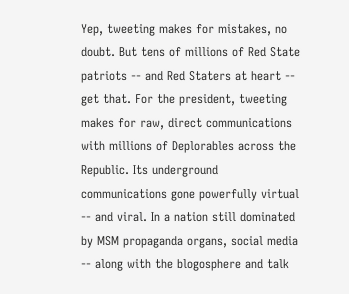Yep, tweeting makes for mistakes, no doubt. But tens of millions of Red State patriots -- and Red Staters at heart -- get that. For the president, tweeting makes for raw, direct communications with millions of Deplorables across the Republic. Its underground communications gone powerfully virtual -- and viral. In a nation still dominated by MSM propaganda organs, social media -- along with the blogosphere and talk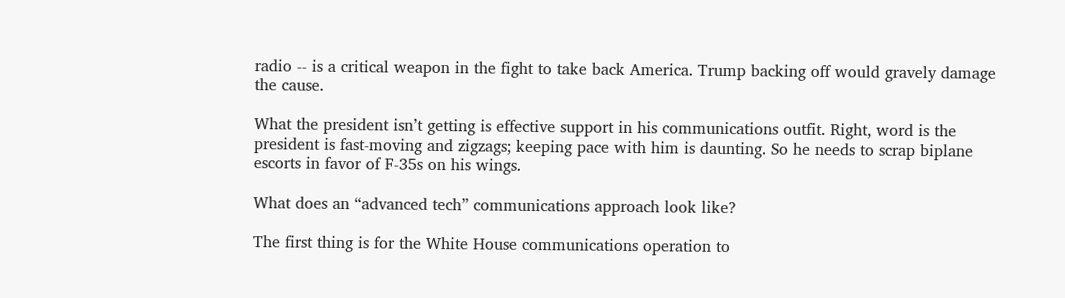radio -- is a critical weapon in the fight to take back America. Trump backing off would gravely damage the cause.

What the president isn’t getting is effective support in his communications outfit. Right, word is the president is fast-moving and zigzags; keeping pace with him is daunting. So he needs to scrap biplane escorts in favor of F-35s on his wings.

What does an “advanced tech” communications approach look like?

The first thing is for the White House communications operation to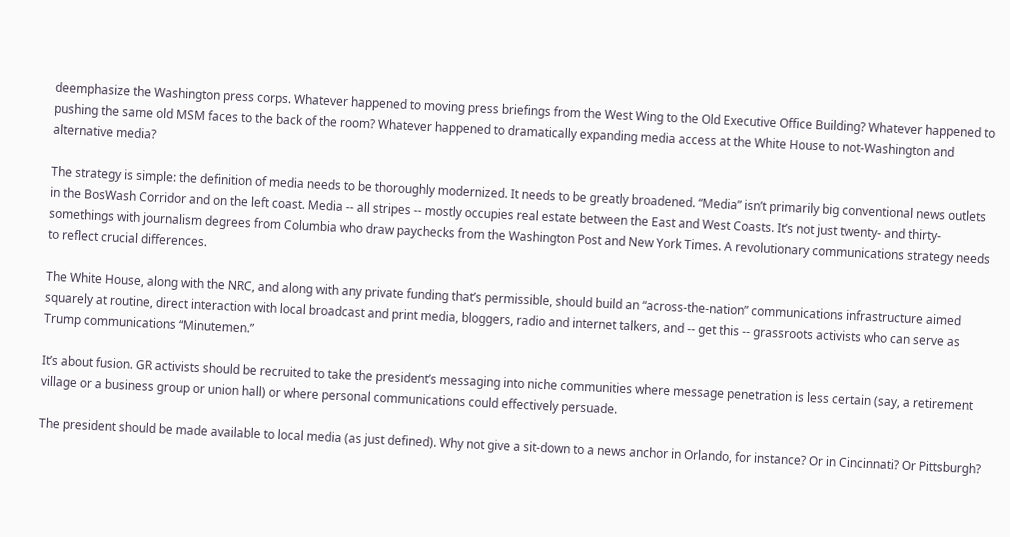deemphasize the Washington press corps. Whatever happened to moving press briefings from the West Wing to the Old Executive Office Building? Whatever happened to pushing the same old MSM faces to the back of the room? Whatever happened to dramatically expanding media access at the White House to not-Washington and alternative media?

The strategy is simple: the definition of media needs to be thoroughly modernized. It needs to be greatly broadened. “Media” isn’t primarily big conventional news outlets in the BosWash Corridor and on the left coast. Media -- all stripes -- mostly occupies real estate between the East and West Coasts. It’s not just twenty- and thirty-somethings with journalism degrees from Columbia who draw paychecks from the Washington Post and New York Times. A revolutionary communications strategy needs to reflect crucial differences.

The White House, along with the NRC, and along with any private funding that’s permissible, should build an “across-the-nation” communications infrastructure aimed squarely at routine, direct interaction with local broadcast and print media, bloggers, radio and internet talkers, and -- get this -- grassroots activists who can serve as Trump communications “Minutemen.”

It’s about fusion. GR activists should be recruited to take the president’s messaging into niche communities where message penetration is less certain (say, a retirement village or a business group or union hall) or where personal communications could effectively persuade.

The president should be made available to local media (as just defined). Why not give a sit-down to a news anchor in Orlando, for instance? Or in Cincinnati? Or Pittsburgh?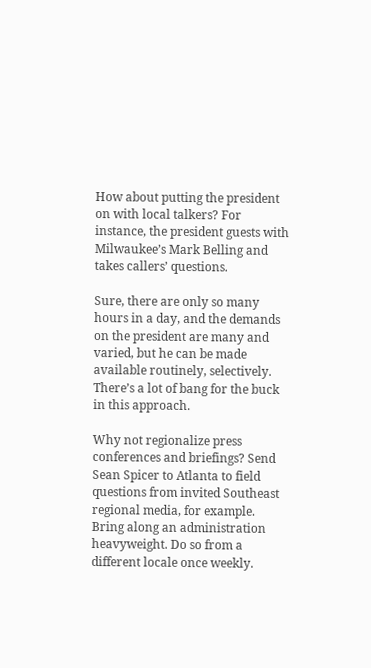How about putting the president on with local talkers? For instance, the president guests with Milwaukee’s Mark Belling and takes callers’ questions.

Sure, there are only so many hours in a day, and the demands on the president are many and varied, but he can be made available routinely, selectively. There’s a lot of bang for the buck in this approach.

Why not regionalize press conferences and briefings? Send Sean Spicer to Atlanta to field questions from invited Southeast regional media, for example. Bring along an administration heavyweight. Do so from a different locale once weekly.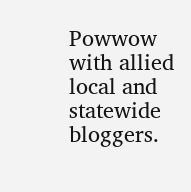Powwow with allied local and statewide bloggers.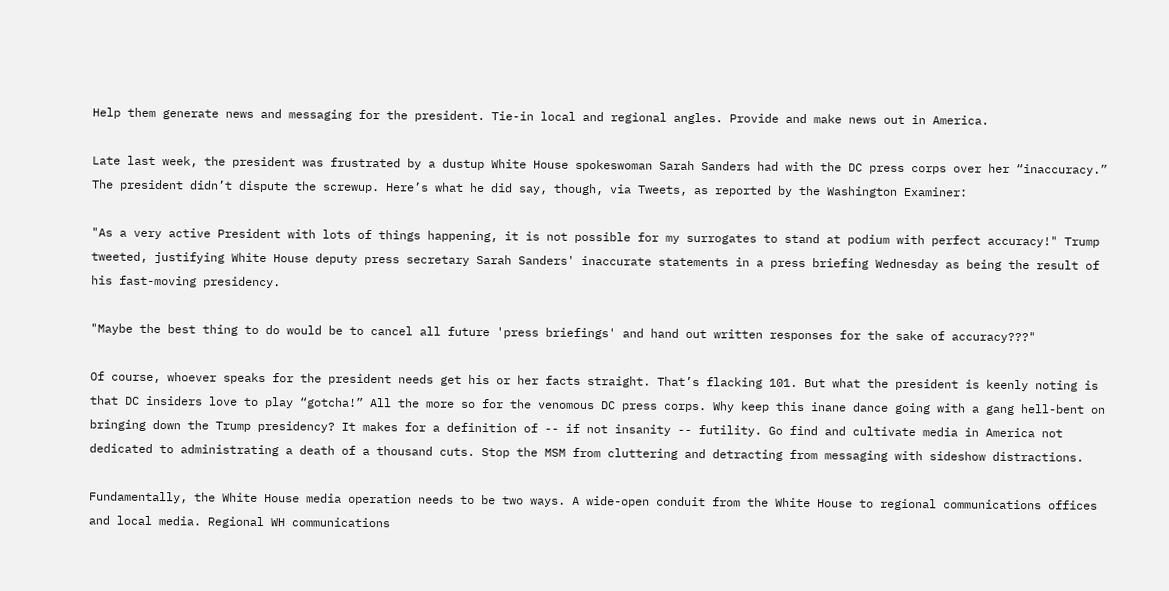Help them generate news and messaging for the president. Tie-in local and regional angles. Provide and make news out in America.

Late last week, the president was frustrated by a dustup White House spokeswoman Sarah Sanders had with the DC press corps over her “inaccuracy.” The president didn’t dispute the screwup. Here’s what he did say, though, via Tweets, as reported by the Washington Examiner:

"As a very active President with lots of things happening, it is not possible for my surrogates to stand at podium with perfect accuracy!" Trump tweeted, justifying White House deputy press secretary Sarah Sanders' inaccurate statements in a press briefing Wednesday as being the result of his fast-moving presidency.

"Maybe the best thing to do would be to cancel all future 'press briefings' and hand out written responses for the sake of accuracy???"

Of course, whoever speaks for the president needs get his or her facts straight. That’s flacking 101. But what the president is keenly noting is that DC insiders love to play “gotcha!” All the more so for the venomous DC press corps. Why keep this inane dance going with a gang hell-bent on bringing down the Trump presidency? It makes for a definition of -- if not insanity -- futility. Go find and cultivate media in America not dedicated to administrating a death of a thousand cuts. Stop the MSM from cluttering and detracting from messaging with sideshow distractions.

Fundamentally, the White House media operation needs to be two ways. A wide-open conduit from the White House to regional communications offices and local media. Regional WH communications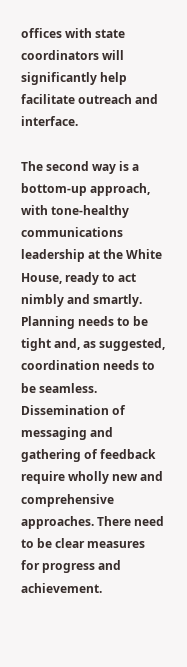offices with state coordinators will significantly help facilitate outreach and interface.

The second way is a bottom-up approach, with tone-healthy communications leadership at the White House, ready to act nimbly and smartly. Planning needs to be tight and, as suggested, coordination needs to be seamless. Dissemination of messaging and gathering of feedback require wholly new and comprehensive approaches. There need to be clear measures for progress and achievement.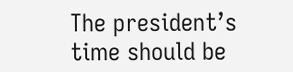The president’s time should be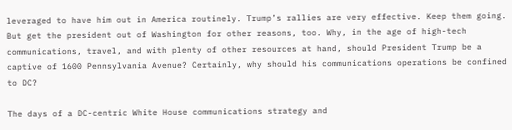leveraged to have him out in America routinely. Trump’s rallies are very effective. Keep them going. But get the president out of Washington for other reasons, too. Why, in the age of high-tech communications, travel, and with plenty of other resources at hand, should President Trump be a captive of 1600 Pennsylvania Avenue? Certainly, why should his communications operations be confined to DC?

The days of a DC-centric White House communications strategy and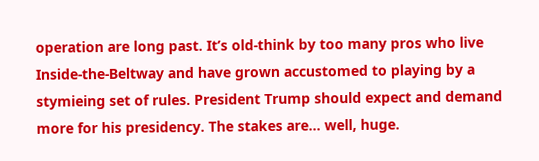operation are long past. It’s old-think by too many pros who live Inside-the-Beltway and have grown accustomed to playing by a stymieing set of rules. President Trump should expect and demand more for his presidency. The stakes are… well, huge.